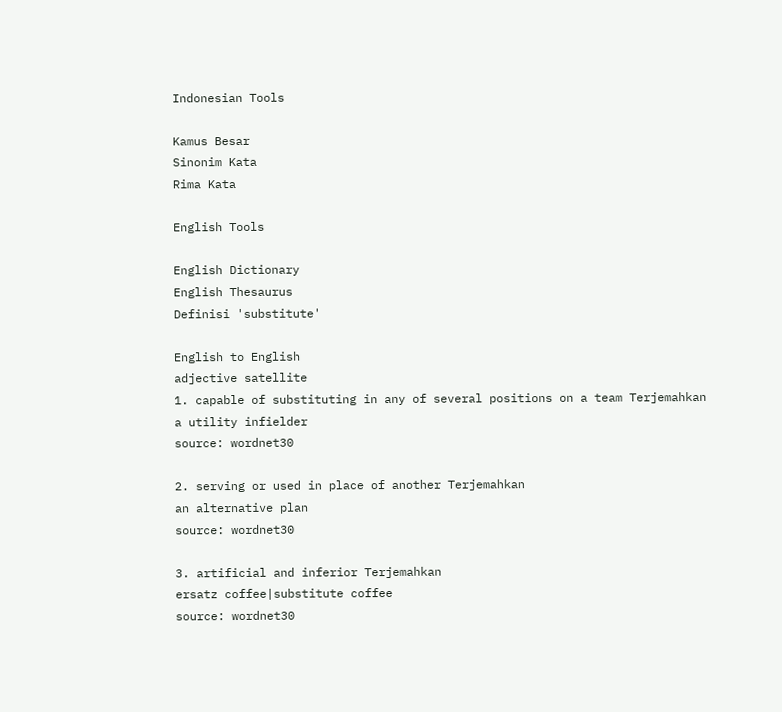Indonesian Tools

Kamus Besar
Sinonim Kata
Rima Kata

English Tools

English Dictionary
English Thesaurus
Definisi 'substitute'

English to English
adjective satellite
1. capable of substituting in any of several positions on a team Terjemahkan
a utility infielder
source: wordnet30

2. serving or used in place of another Terjemahkan
an alternative plan
source: wordnet30

3. artificial and inferior Terjemahkan
ersatz coffee|substitute coffee
source: wordnet30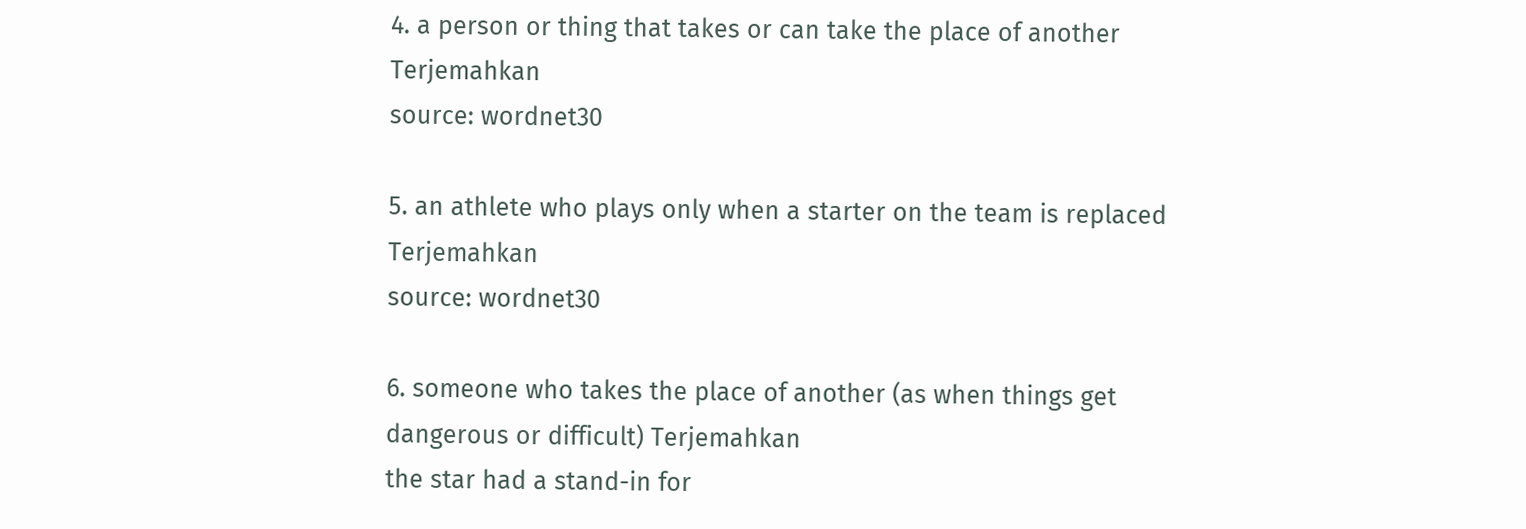4. a person or thing that takes or can take the place of another Terjemahkan
source: wordnet30

5. an athlete who plays only when a starter on the team is replaced Terjemahkan
source: wordnet30

6. someone who takes the place of another (as when things get dangerous or difficult) Terjemahkan
the star had a stand-in for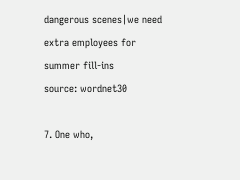dangerous scenes|we need extra employees for summer fill-ins
source: wordnet30

7. One who,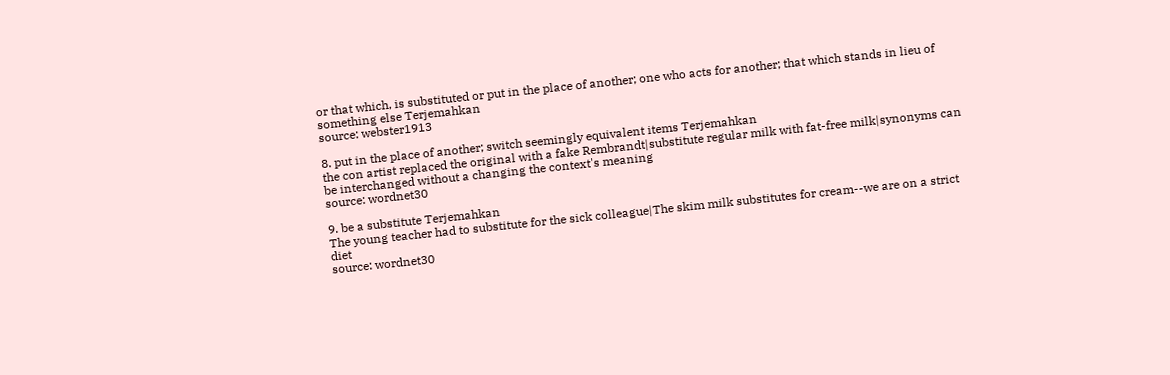or that which, is substituted or put in the place of another; one who acts for another; that which stands in lieu of something else Terjemahkan
source: webster1913

8. put in the place of another; switch seemingly equivalent items Terjemahkan
the con artist replaced the original with a fake Rembrandt|substitute regular milk with fat-free milk|synonyms can be interchanged without a changing the context's meaning
source: wordnet30

9. be a substitute Terjemahkan
The young teacher had to substitute for the sick colleague|The skim milk substitutes for cream--we are on a strict diet
source: wordnet30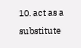10. act as a substitute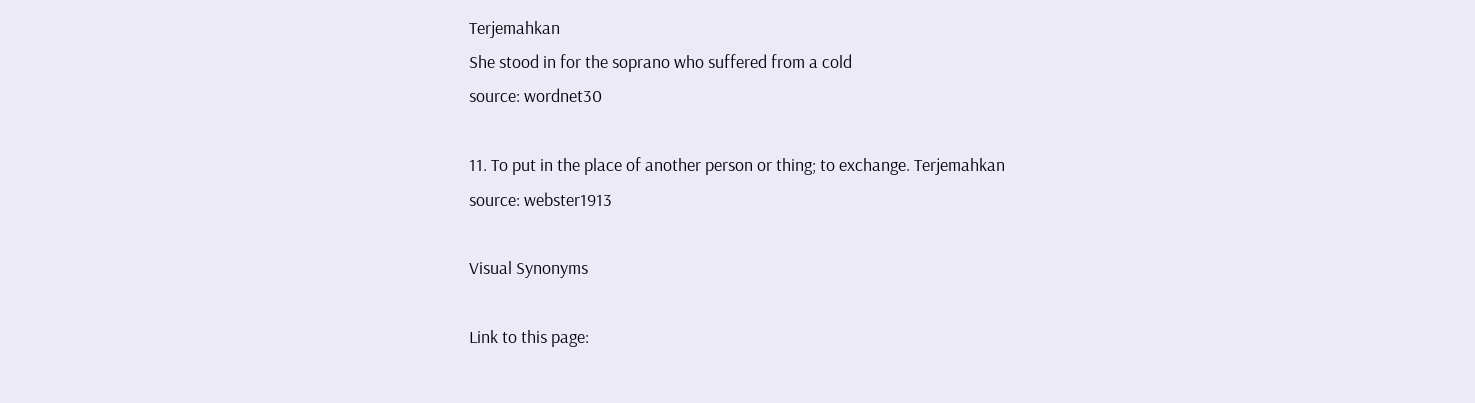Terjemahkan
She stood in for the soprano who suffered from a cold
source: wordnet30

11. To put in the place of another person or thing; to exchange. Terjemahkan
source: webster1913

Visual Synonyms

Link to this page: